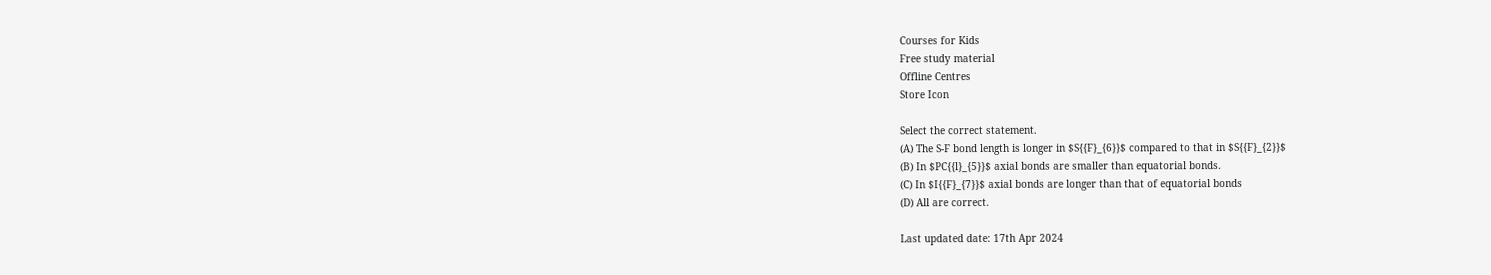Courses for Kids
Free study material
Offline Centres
Store Icon

Select the correct statement.
(A) The S-F bond length is longer in $S{{F}_{6}}$ compared to that in $S{{F}_{2}}$
(B) In $PC{{l}_{5}}$ axial bonds are smaller than equatorial bonds.
(C) In $I{{F}_{7}}$ axial bonds are longer than that of equatorial bonds
(D) All are correct.

Last updated date: 17th Apr 2024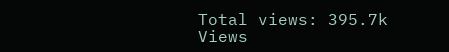Total views: 395.7k
Views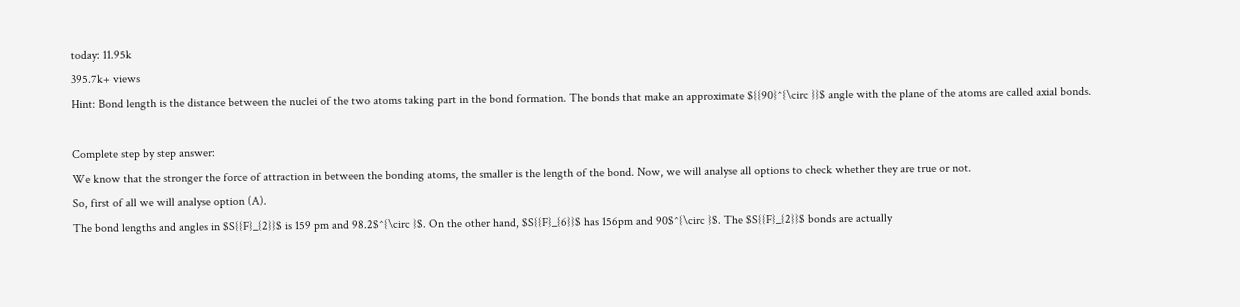today: 11.95k
395.7k+ views
Hint: Bond length is the distance between the nuclei of the two atoms taking part in the bond formation. The bonds that make an approximate ${{90}^{\circ }}$ angle with the plane of the atoms are called axial bonds.

Complete step by step answer:
We know that the stronger the force of attraction in between the bonding atoms, the smaller is the length of the bond. Now, we will analyse all options to check whether they are true or not.
So, first of all we will analyse option (A).
The bond lengths and angles in $S{{F}_{2}}$ is 159 pm and 98.2$^{\circ }$. On the other hand, $S{{F}_{6}}$ has 156pm and 90$^{\circ }$. The $S{{F}_{2}}$ bonds are actually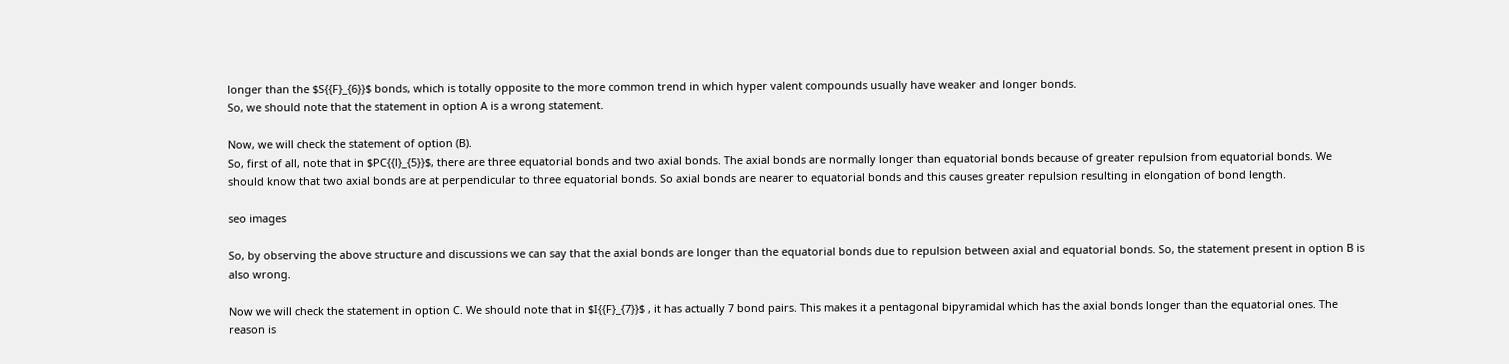longer than the $S{{F}_{6}}$ bonds, which is totally opposite to the more common trend in which hyper valent compounds usually have weaker and longer bonds.
So, we should note that the statement in option A is a wrong statement.

Now, we will check the statement of option (B).
So, first of all, note that in $PC{{l}_{5}}$, there are three equatorial bonds and two axial bonds. The axial bonds are normally longer than equatorial bonds because of greater repulsion from equatorial bonds. We should know that two axial bonds are at perpendicular to three equatorial bonds. So axial bonds are nearer to equatorial bonds and this causes greater repulsion resulting in elongation of bond length.

seo images

So, by observing the above structure and discussions we can say that the axial bonds are longer than the equatorial bonds due to repulsion between axial and equatorial bonds. So, the statement present in option B is also wrong.

Now we will check the statement in option C. We should note that in $I{{F}_{7}}$ , it has actually 7 bond pairs. This makes it a pentagonal bipyramidal which has the axial bonds longer than the equatorial ones. The reason is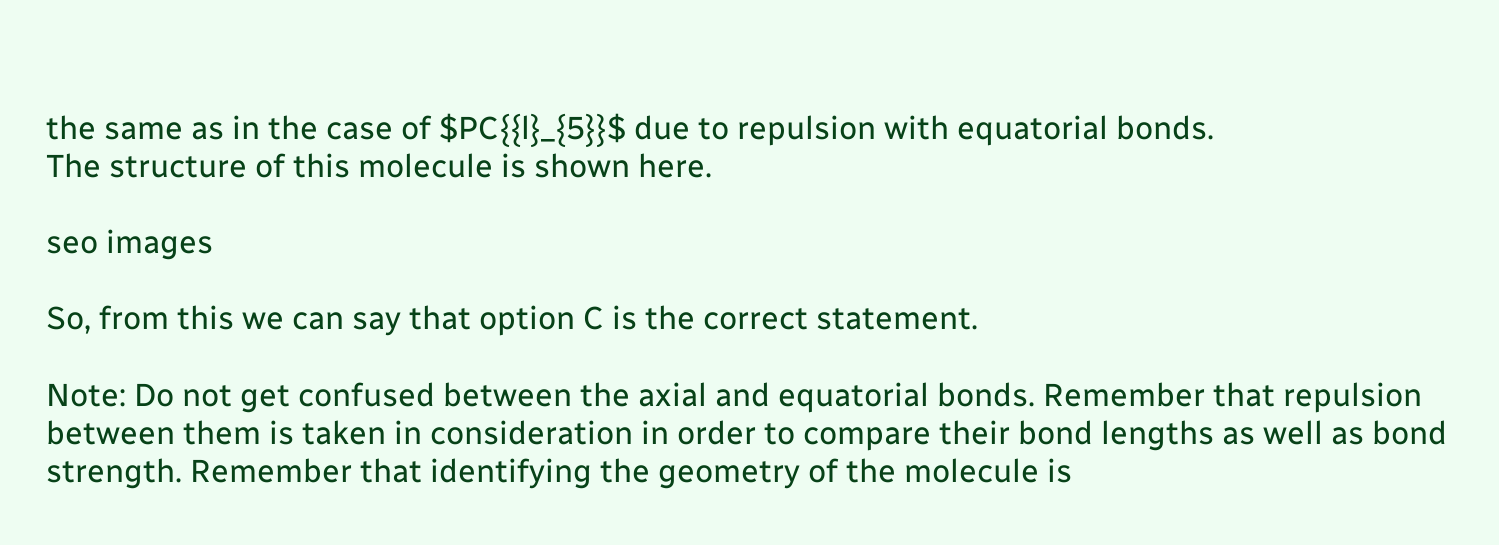the same as in the case of $PC{{l}_{5}}$ due to repulsion with equatorial bonds.
The structure of this molecule is shown here.

seo images

So, from this we can say that option C is the correct statement.

Note: Do not get confused between the axial and equatorial bonds. Remember that repulsion between them is taken in consideration in order to compare their bond lengths as well as bond strength. Remember that identifying the geometry of the molecule is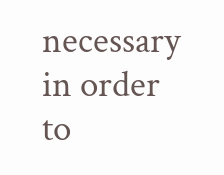necessary in order to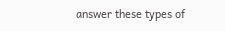answer these types of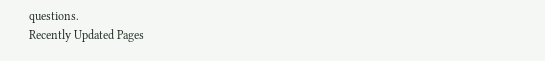questions.
Recently Updated Pages